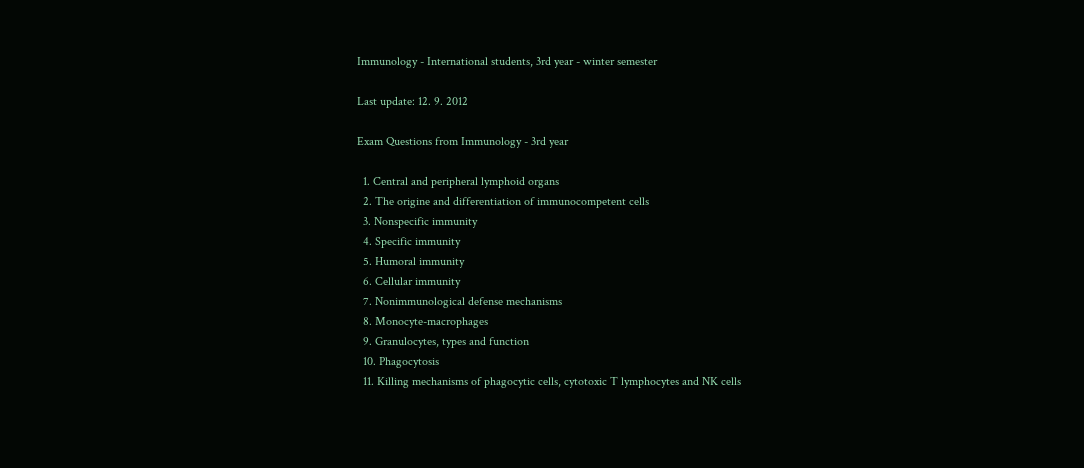Immunology - International students, 3rd year - winter semester

Last update: 12. 9. 2012

Exam Questions from Immunology - 3rd year

  1. Central and peripheral lymphoid organs
  2. The origine and differentiation of immunocompetent cells
  3. Nonspecific immunity
  4. Specific immunity
  5. Humoral immunity
  6. Cellular immunity
  7. Nonimmunological defense mechanisms
  8. Monocyte-macrophages
  9. Granulocytes, types and function
  10. Phagocytosis
  11. Killing mechanisms of phagocytic cells, cytotoxic T lymphocytes and NK cells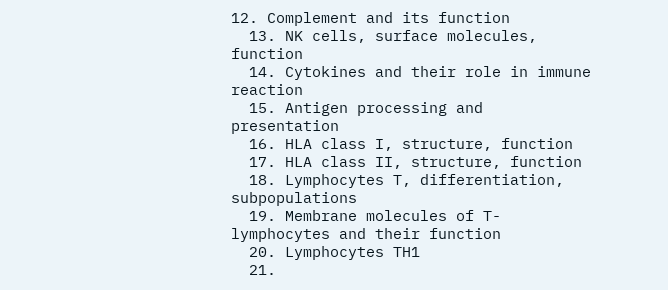12. Complement and its function
  13. NK cells, surface molecules, function
  14. Cytokines and their role in immune reaction
  15. Antigen processing and presentation
  16. HLA class I, structure, function
  17. HLA class II, structure, function
  18. Lymphocytes T, differentiation, subpopulations
  19. Membrane molecules of T-lymphocytes and their function
  20. Lymphocytes TH1
  21.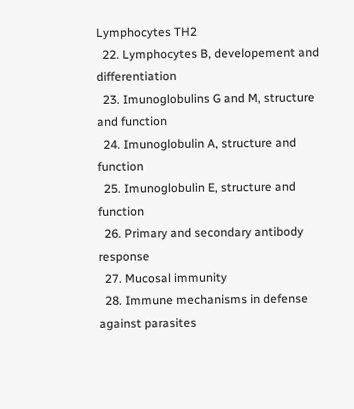Lymphocytes TH2
  22. Lymphocytes B, developement and differentiation
  23. Imunoglobulins G and M, structure and function
  24. Imunoglobulin A, structure and function
  25. Imunoglobulin E, structure and function
  26. Primary and secondary antibody response
  27. Mucosal immunity
  28. Immune mechanisms in defense against parasites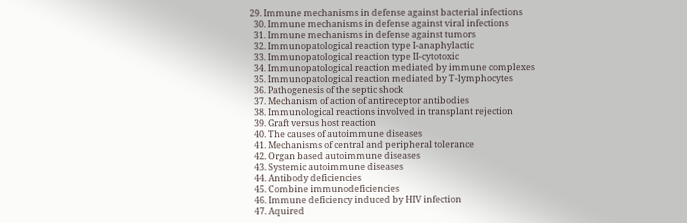29. Immune mechanisms in defense against bacterial infections
  30. Immune mechanisms in defense against viral infections
  31. Immune mechanisms in defense against tumors
  32. Immunopatological reaction type I-anaphylactic
  33. Immunopatological reaction type II-cytotoxic
  34. Immunopatological reaction mediated by immune complexes
  35. Immunopatological reaction mediated by T-lymphocytes
  36. Pathogenesis of the septic shock
  37. Mechanism of action of antireceptor antibodies
  38. Immunological reactions involved in transplant rejection
  39. Graft versus host reaction
  40. The causes of autoimmune diseases
  41. Mechanisms of central and peripheral tolerance
  42. Organ based autoimmune diseases
  43. Systemic autoimmune diseases
  44. Antibody deficiencies
  45. Combine immunodeficiencies
  46. Immune deficiency induced by HIV infection
  47. Aquired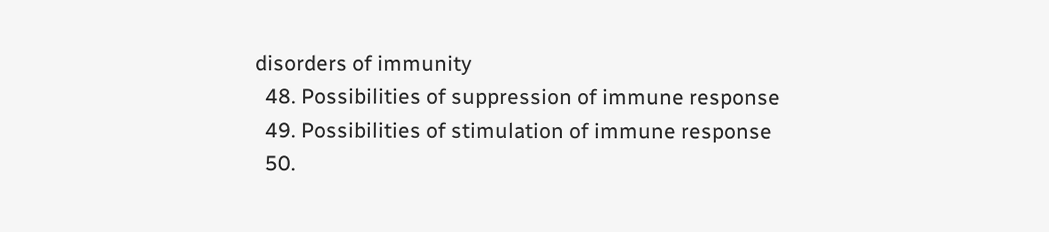disorders of immunity
  48. Possibilities of suppression of immune response
  49. Possibilities of stimulation of immune response
  50.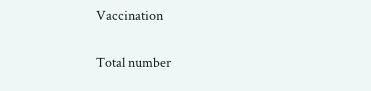Vaccination

Total number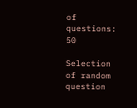of questions: 50

Selection of random question